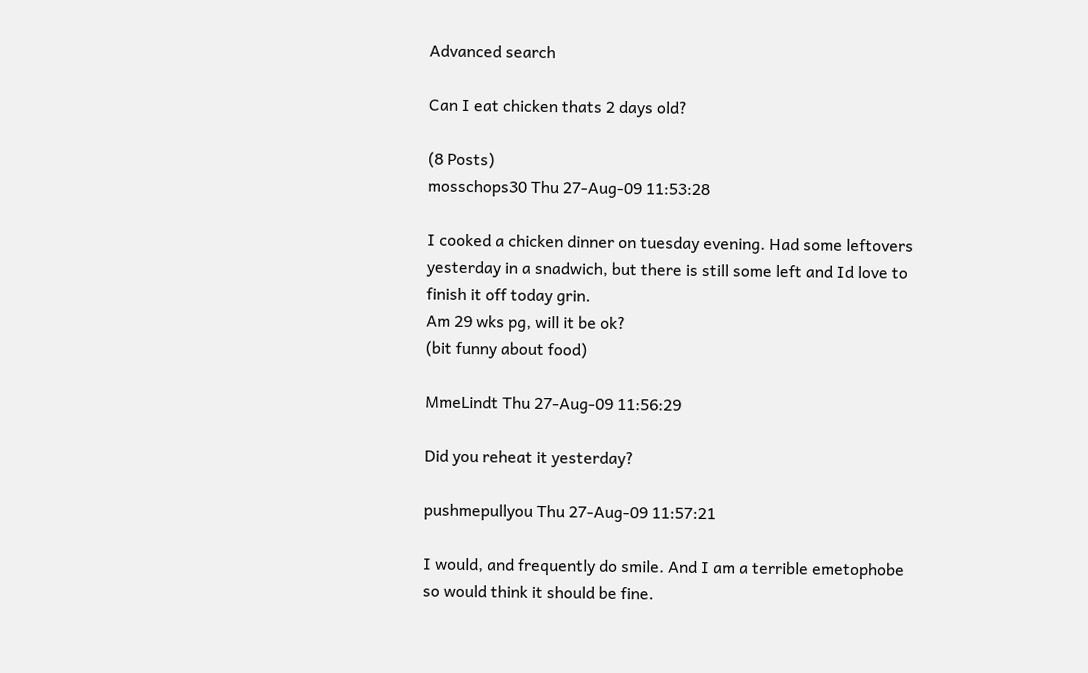Advanced search

Can I eat chicken thats 2 days old?

(8 Posts)
mosschops30 Thu 27-Aug-09 11:53:28

I cooked a chicken dinner on tuesday evening. Had some leftovers yesterday in a snadwich, but there is still some left and Id love to finish it off today grin.
Am 29 wks pg, will it be ok?
(bit funny about food)

MmeLindt Thu 27-Aug-09 11:56:29

Did you reheat it yesterday?

pushmepullyou Thu 27-Aug-09 11:57:21

I would, and frequently do smile. And I am a terrible emetophobe so would think it should be fine.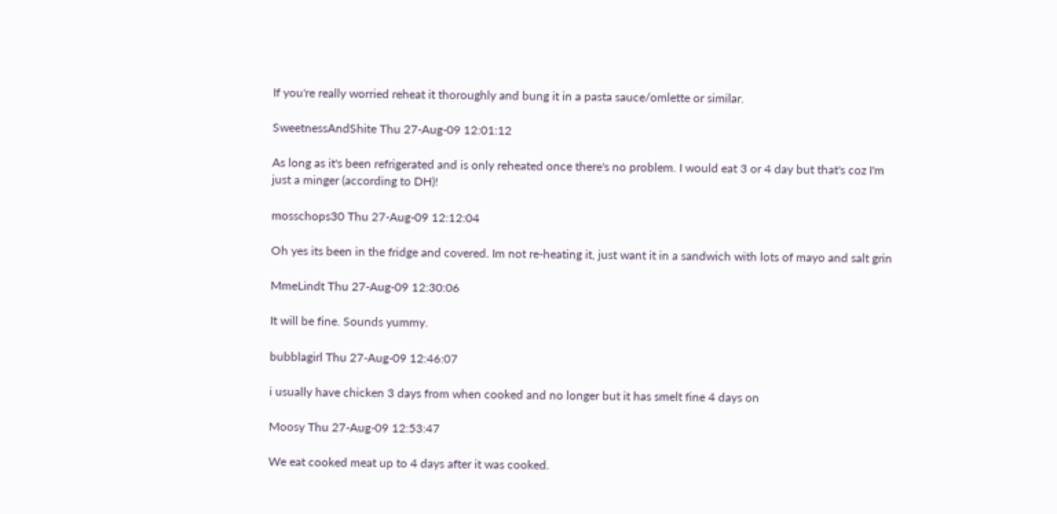If you're really worried reheat it thoroughly and bung it in a pasta sauce/omlette or similar.

SweetnessAndShite Thu 27-Aug-09 12:01:12

As long as it's been refrigerated and is only reheated once there's no problem. I would eat 3 or 4 day but that's coz I'm just a minger (according to DH)!

mosschops30 Thu 27-Aug-09 12:12:04

Oh yes its been in the fridge and covered. Im not re-heating it, just want it in a sandwich with lots of mayo and salt grin

MmeLindt Thu 27-Aug-09 12:30:06

It will be fine. Sounds yummy.

bubblagirl Thu 27-Aug-09 12:46:07

i usually have chicken 3 days from when cooked and no longer but it has smelt fine 4 days on

Moosy Thu 27-Aug-09 12:53:47

We eat cooked meat up to 4 days after it was cooked.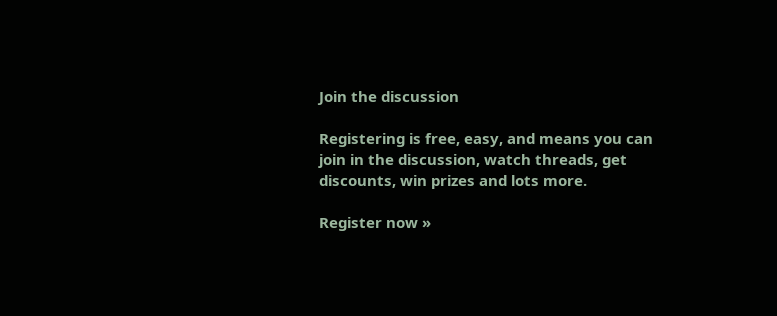Join the discussion

Registering is free, easy, and means you can join in the discussion, watch threads, get discounts, win prizes and lots more.

Register now »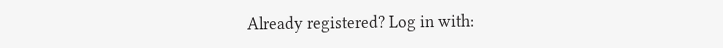Already registered? Log in with: